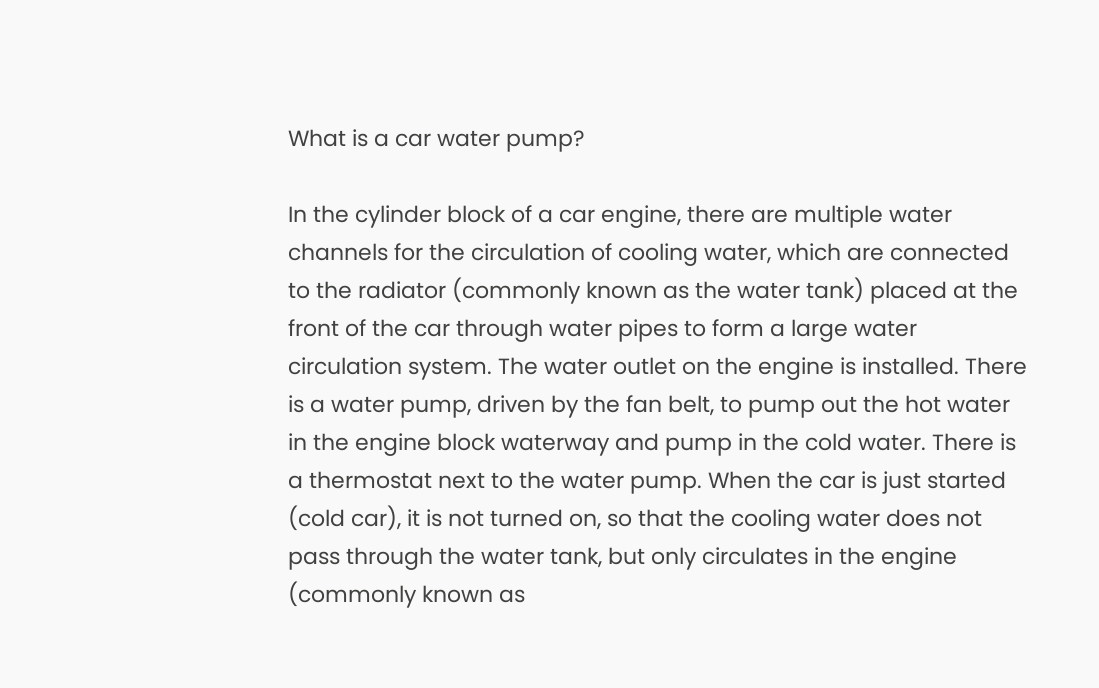What is a car water pump?

In the cylinder block of a car engine, there are multiple water channels for the circulation of cooling water, which are connected to the radiator (commonly known as the water tank) placed at the front of the car through water pipes to form a large water circulation system. The water outlet on the engine is installed. There is a water pump, driven by the fan belt, to pump out the hot water in the engine block waterway and pump in the cold water. There is a thermostat next to the water pump. When the car is just started (cold car), it is not turned on, so that the cooling water does not pass through the water tank, but only circulates in the engine (commonly known as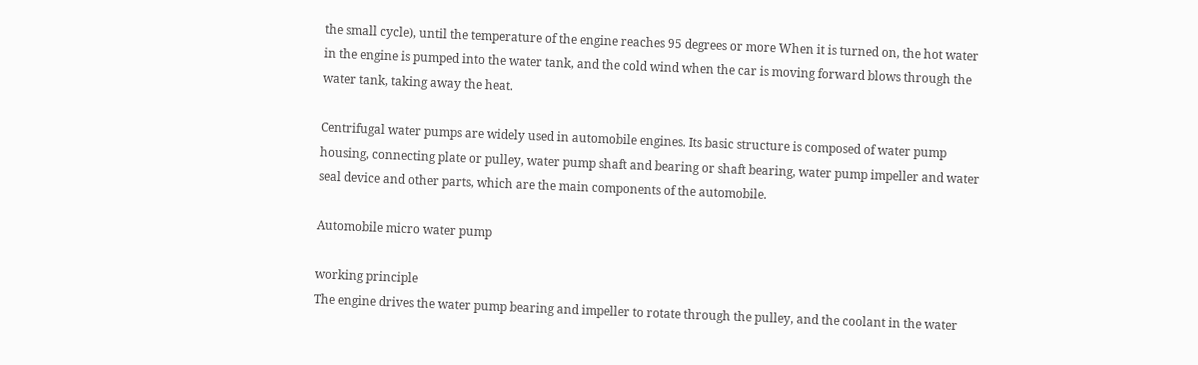the small cycle), until the temperature of the engine reaches 95 degrees or more When it is turned on, the hot water in the engine is pumped into the water tank, and the cold wind when the car is moving forward blows through the water tank, taking away the heat.

Centrifugal water pumps are widely used in automobile engines. Its basic structure is composed of water pump housing, connecting plate or pulley, water pump shaft and bearing or shaft bearing, water pump impeller and water seal device and other parts, which are the main components of the automobile.

Automobile micro water pump

working principle
The engine drives the water pump bearing and impeller to rotate through the pulley, and the coolant in the water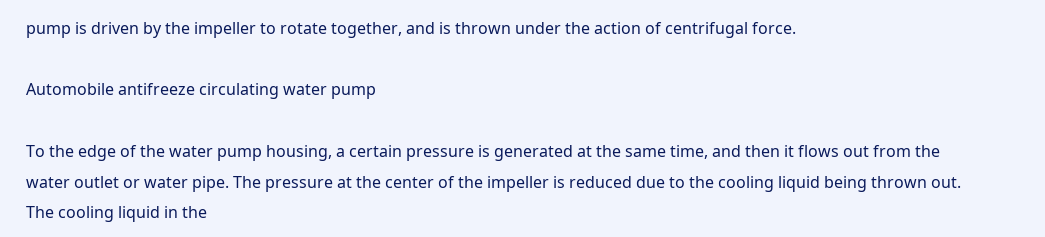pump is driven by the impeller to rotate together, and is thrown under the action of centrifugal force.

Automobile antifreeze circulating water pump

To the edge of the water pump housing, a certain pressure is generated at the same time, and then it flows out from the water outlet or water pipe. The pressure at the center of the impeller is reduced due to the cooling liquid being thrown out. The cooling liquid in the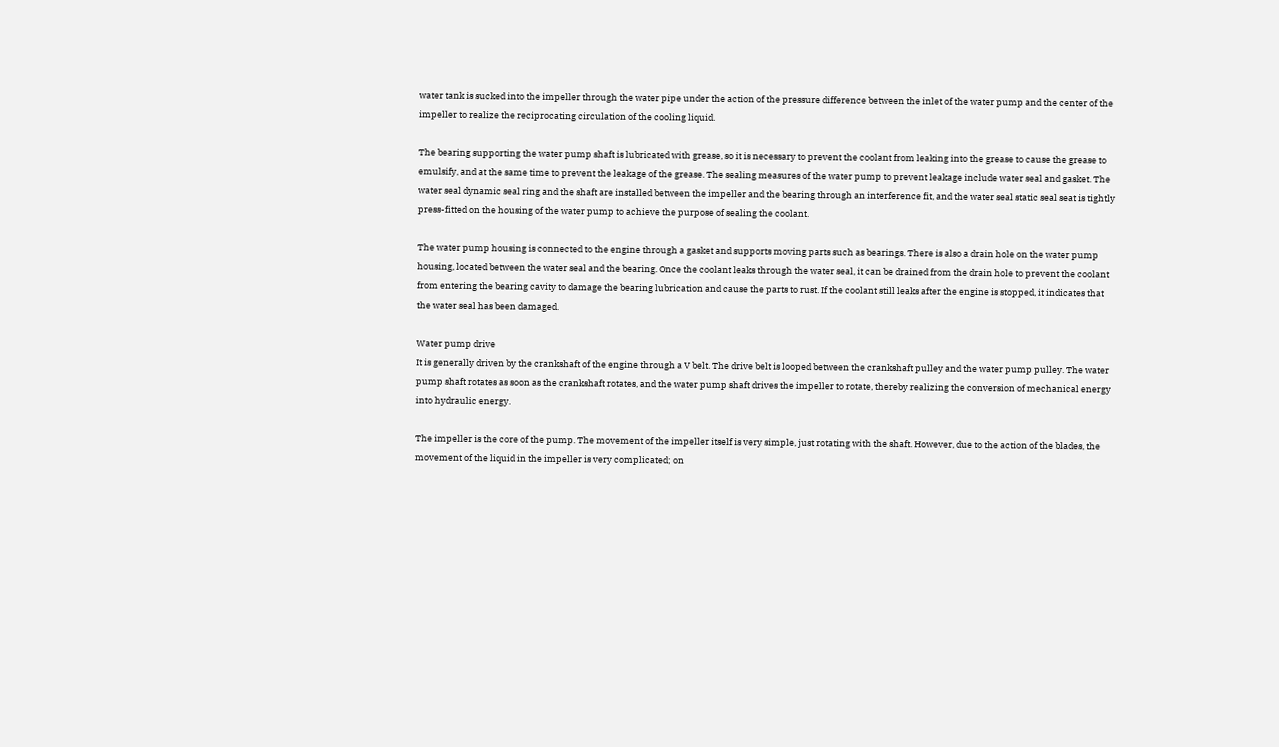water tank is sucked into the impeller through the water pipe under the action of the pressure difference between the inlet of the water pump and the center of the impeller to realize the reciprocating circulation of the cooling liquid.

The bearing supporting the water pump shaft is lubricated with grease, so it is necessary to prevent the coolant from leaking into the grease to cause the grease to emulsify, and at the same time to prevent the leakage of the grease. The sealing measures of the water pump to prevent leakage include water seal and gasket. The water seal dynamic seal ring and the shaft are installed between the impeller and the bearing through an interference fit, and the water seal static seal seat is tightly press-fitted on the housing of the water pump to achieve the purpose of sealing the coolant.

The water pump housing is connected to the engine through a gasket and supports moving parts such as bearings. There is also a drain hole on the water pump housing, located between the water seal and the bearing. Once the coolant leaks through the water seal, it can be drained from the drain hole to prevent the coolant from entering the bearing cavity to damage the bearing lubrication and cause the parts to rust. If the coolant still leaks after the engine is stopped, it indicates that the water seal has been damaged.

Water pump drive
It is generally driven by the crankshaft of the engine through a V belt. The drive belt is looped between the crankshaft pulley and the water pump pulley. The water pump shaft rotates as soon as the crankshaft rotates, and the water pump shaft drives the impeller to rotate, thereby realizing the conversion of mechanical energy into hydraulic energy.

The impeller is the core of the pump. The movement of the impeller itself is very simple, just rotating with the shaft. However, due to the action of the blades, the movement of the liquid in the impeller is very complicated; on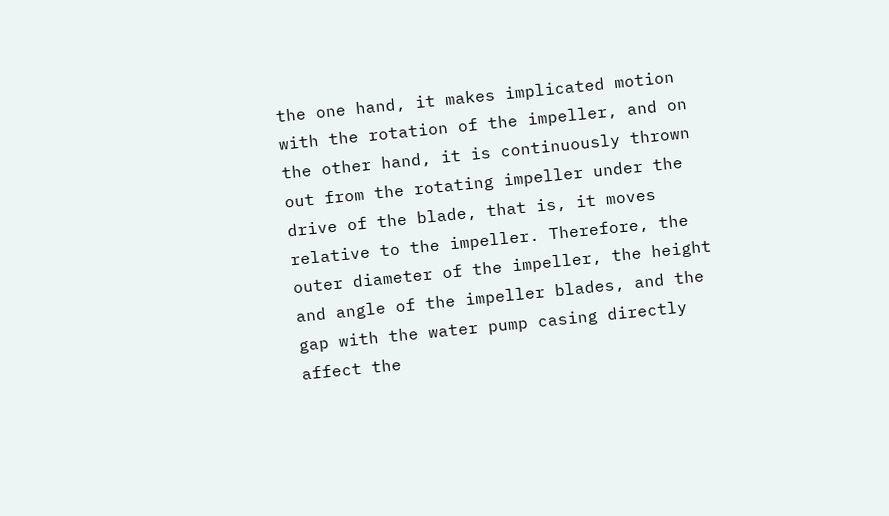the one hand, it makes implicated motion with the rotation of the impeller, and on the other hand, it is continuously thrown out from the rotating impeller under the drive of the blade, that is, it moves relative to the impeller. Therefore, the outer diameter of the impeller, the height and angle of the impeller blades, and the gap with the water pump casing directly affect the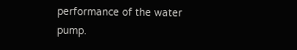performance of the water pump.